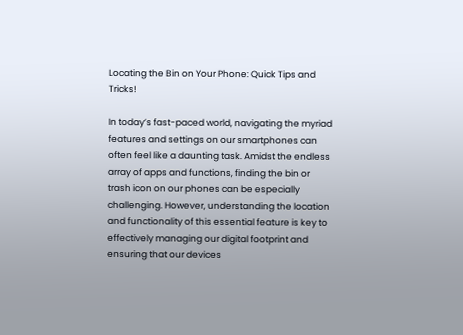Locating the Bin on Your Phone: Quick Tips and Tricks!

In today’s fast-paced world, navigating the myriad features and settings on our smartphones can often feel like a daunting task. Amidst the endless array of apps and functions, finding the bin or trash icon on our phones can be especially challenging. However, understanding the location and functionality of this essential feature is key to effectively managing our digital footprint and ensuring that our devices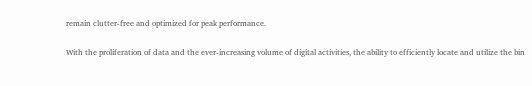remain clutter-free and optimized for peak performance.

With the proliferation of data and the ever-increasing volume of digital activities, the ability to efficiently locate and utilize the bin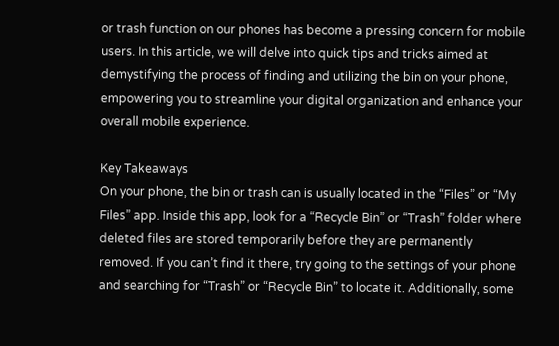or trash function on our phones has become a pressing concern for mobile users. In this article, we will delve into quick tips and tricks aimed at demystifying the process of finding and utilizing the bin on your phone, empowering you to streamline your digital organization and enhance your overall mobile experience.

Key Takeaways
On your phone, the bin or trash can is usually located in the “Files” or “My Files” app. Inside this app, look for a “Recycle Bin” or “Trash” folder where deleted files are stored temporarily before they are permanently removed. If you can’t find it there, try going to the settings of your phone and searching for “Trash” or “Recycle Bin” to locate it. Additionally, some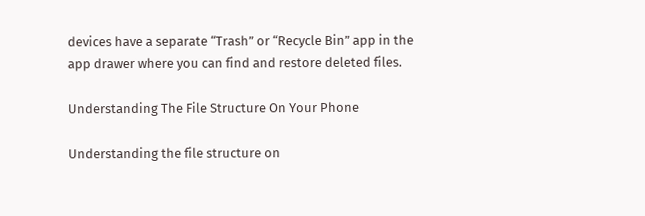devices have a separate “Trash” or “Recycle Bin” app in the app drawer where you can find and restore deleted files.

Understanding The File Structure On Your Phone

Understanding the file structure on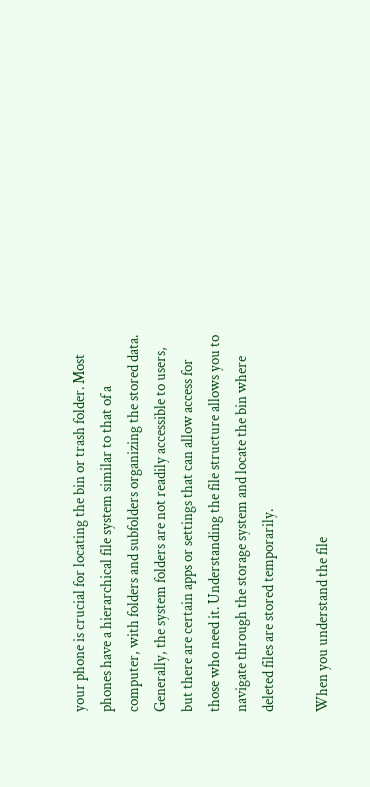your phone is crucial for locating the bin or trash folder. Most phones have a hierarchical file system similar to that of a computer, with folders and subfolders organizing the stored data. Generally, the system folders are not readily accessible to users, but there are certain apps or settings that can allow access for those who need it. Understanding the file structure allows you to navigate through the storage system and locate the bin where deleted files are stored temporarily.

When you understand the file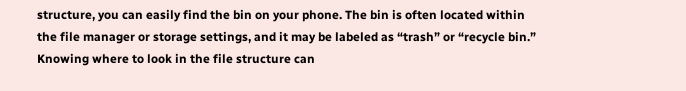structure, you can easily find the bin on your phone. The bin is often located within the file manager or storage settings, and it may be labeled as “trash” or “recycle bin.” Knowing where to look in the file structure can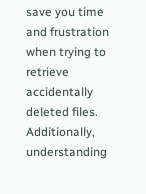save you time and frustration when trying to retrieve accidentally deleted files. Additionally, understanding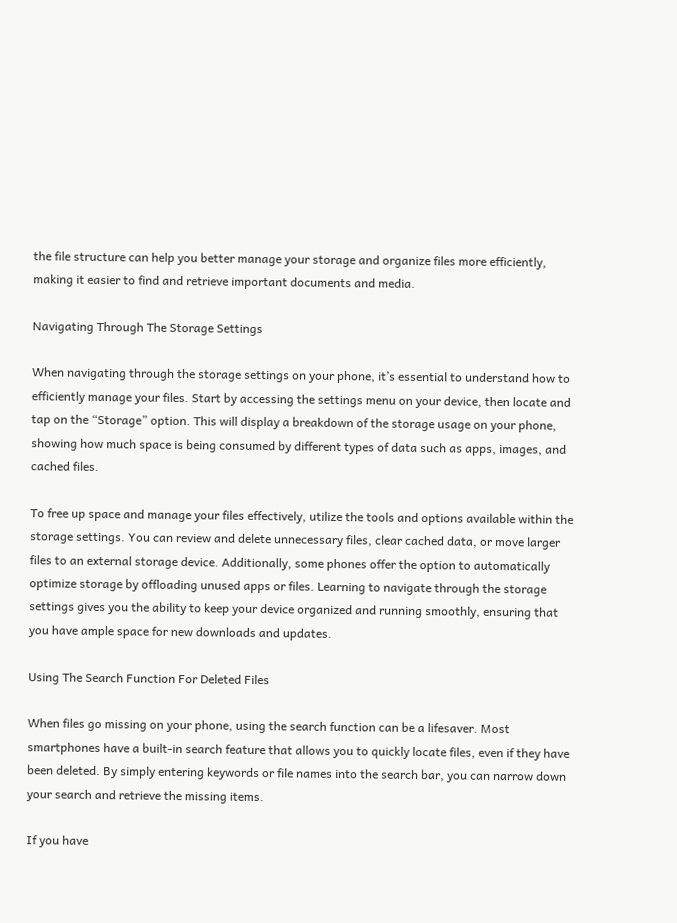the file structure can help you better manage your storage and organize files more efficiently, making it easier to find and retrieve important documents and media.

Navigating Through The Storage Settings

When navigating through the storage settings on your phone, it’s essential to understand how to efficiently manage your files. Start by accessing the settings menu on your device, then locate and tap on the “Storage” option. This will display a breakdown of the storage usage on your phone, showing how much space is being consumed by different types of data such as apps, images, and cached files.

To free up space and manage your files effectively, utilize the tools and options available within the storage settings. You can review and delete unnecessary files, clear cached data, or move larger files to an external storage device. Additionally, some phones offer the option to automatically optimize storage by offloading unused apps or files. Learning to navigate through the storage settings gives you the ability to keep your device organized and running smoothly, ensuring that you have ample space for new downloads and updates.

Using The Search Function For Deleted Files

When files go missing on your phone, using the search function can be a lifesaver. Most smartphones have a built-in search feature that allows you to quickly locate files, even if they have been deleted. By simply entering keywords or file names into the search bar, you can narrow down your search and retrieve the missing items.

If you have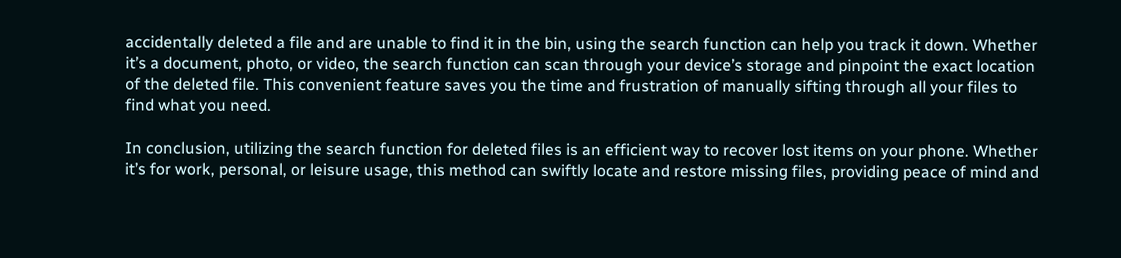accidentally deleted a file and are unable to find it in the bin, using the search function can help you track it down. Whether it’s a document, photo, or video, the search function can scan through your device’s storage and pinpoint the exact location of the deleted file. This convenient feature saves you the time and frustration of manually sifting through all your files to find what you need.

In conclusion, utilizing the search function for deleted files is an efficient way to recover lost items on your phone. Whether it’s for work, personal, or leisure usage, this method can swiftly locate and restore missing files, providing peace of mind and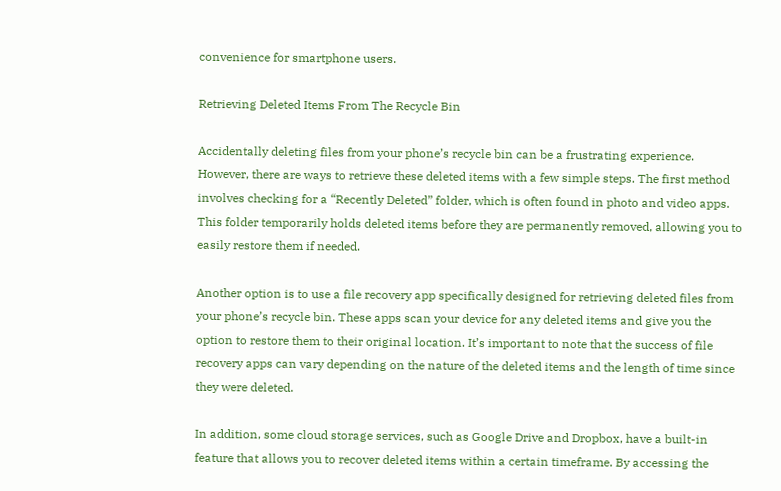convenience for smartphone users.

Retrieving Deleted Items From The Recycle Bin

Accidentally deleting files from your phone’s recycle bin can be a frustrating experience. However, there are ways to retrieve these deleted items with a few simple steps. The first method involves checking for a “Recently Deleted” folder, which is often found in photo and video apps. This folder temporarily holds deleted items before they are permanently removed, allowing you to easily restore them if needed.

Another option is to use a file recovery app specifically designed for retrieving deleted files from your phone’s recycle bin. These apps scan your device for any deleted items and give you the option to restore them to their original location. It’s important to note that the success of file recovery apps can vary depending on the nature of the deleted items and the length of time since they were deleted.

In addition, some cloud storage services, such as Google Drive and Dropbox, have a built-in feature that allows you to recover deleted items within a certain timeframe. By accessing the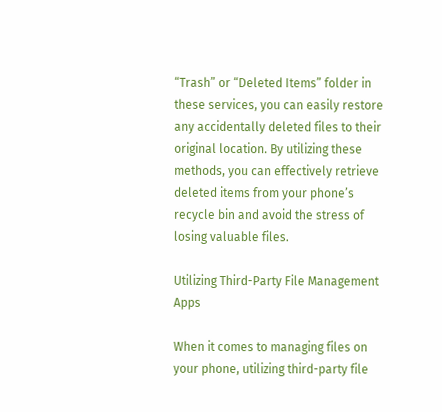“Trash” or “Deleted Items” folder in these services, you can easily restore any accidentally deleted files to their original location. By utilizing these methods, you can effectively retrieve deleted items from your phone’s recycle bin and avoid the stress of losing valuable files.

Utilizing Third-Party File Management Apps

When it comes to managing files on your phone, utilizing third-party file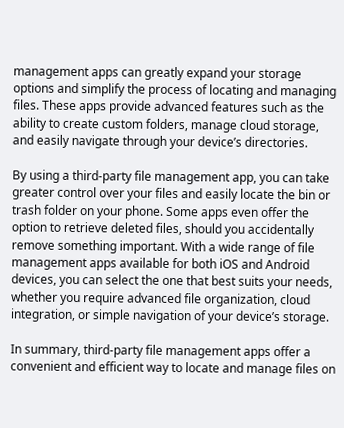management apps can greatly expand your storage options and simplify the process of locating and managing files. These apps provide advanced features such as the ability to create custom folders, manage cloud storage, and easily navigate through your device’s directories.

By using a third-party file management app, you can take greater control over your files and easily locate the bin or trash folder on your phone. Some apps even offer the option to retrieve deleted files, should you accidentally remove something important. With a wide range of file management apps available for both iOS and Android devices, you can select the one that best suits your needs, whether you require advanced file organization, cloud integration, or simple navigation of your device’s storage.

In summary, third-party file management apps offer a convenient and efficient way to locate and manage files on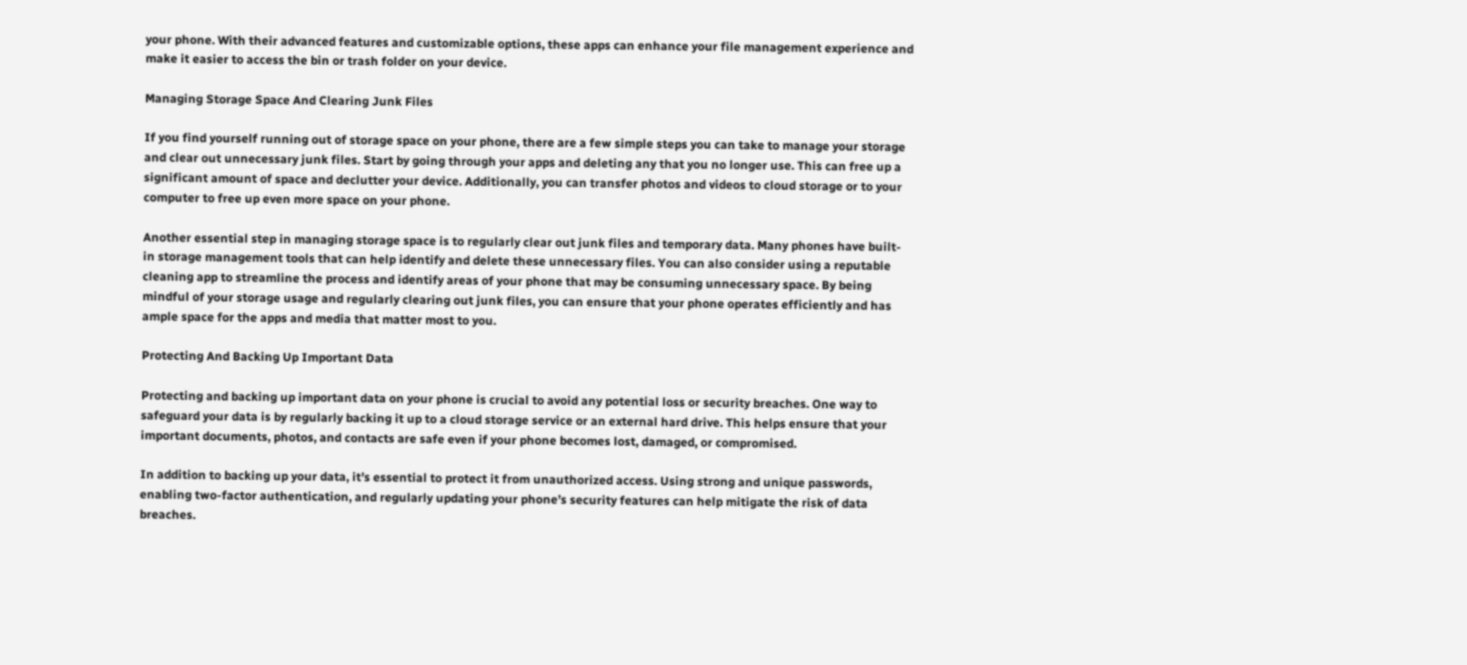your phone. With their advanced features and customizable options, these apps can enhance your file management experience and make it easier to access the bin or trash folder on your device.

Managing Storage Space And Clearing Junk Files

If you find yourself running out of storage space on your phone, there are a few simple steps you can take to manage your storage and clear out unnecessary junk files. Start by going through your apps and deleting any that you no longer use. This can free up a significant amount of space and declutter your device. Additionally, you can transfer photos and videos to cloud storage or to your computer to free up even more space on your phone.

Another essential step in managing storage space is to regularly clear out junk files and temporary data. Many phones have built-in storage management tools that can help identify and delete these unnecessary files. You can also consider using a reputable cleaning app to streamline the process and identify areas of your phone that may be consuming unnecessary space. By being mindful of your storage usage and regularly clearing out junk files, you can ensure that your phone operates efficiently and has ample space for the apps and media that matter most to you.

Protecting And Backing Up Important Data

Protecting and backing up important data on your phone is crucial to avoid any potential loss or security breaches. One way to safeguard your data is by regularly backing it up to a cloud storage service or an external hard drive. This helps ensure that your important documents, photos, and contacts are safe even if your phone becomes lost, damaged, or compromised.

In addition to backing up your data, it’s essential to protect it from unauthorized access. Using strong and unique passwords, enabling two-factor authentication, and regularly updating your phone’s security features can help mitigate the risk of data breaches.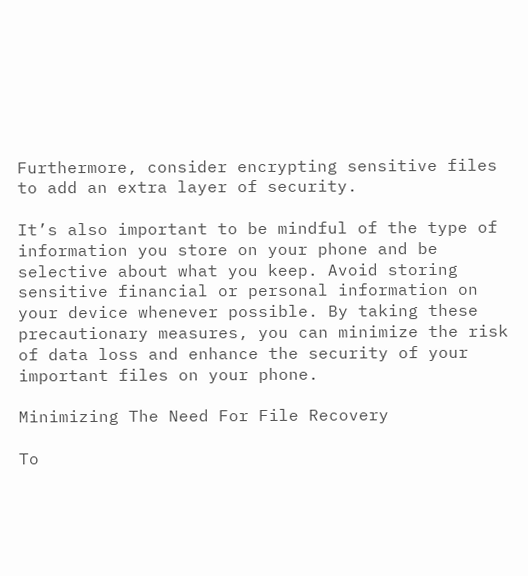Furthermore, consider encrypting sensitive files to add an extra layer of security.

It’s also important to be mindful of the type of information you store on your phone and be selective about what you keep. Avoid storing sensitive financial or personal information on your device whenever possible. By taking these precautionary measures, you can minimize the risk of data loss and enhance the security of your important files on your phone.

Minimizing The Need For File Recovery

To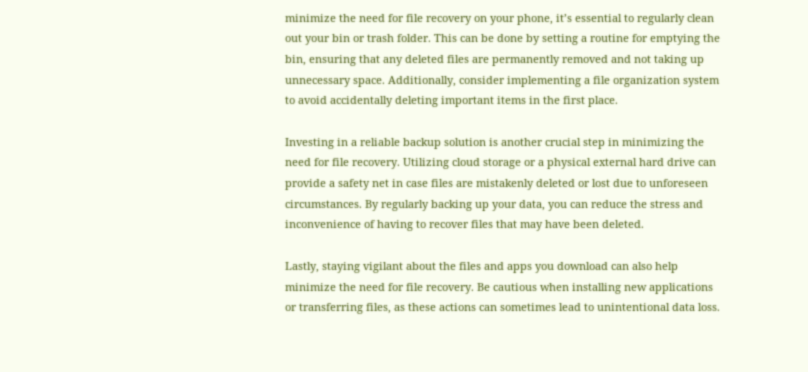minimize the need for file recovery on your phone, it’s essential to regularly clean out your bin or trash folder. This can be done by setting a routine for emptying the bin, ensuring that any deleted files are permanently removed and not taking up unnecessary space. Additionally, consider implementing a file organization system to avoid accidentally deleting important items in the first place.

Investing in a reliable backup solution is another crucial step in minimizing the need for file recovery. Utilizing cloud storage or a physical external hard drive can provide a safety net in case files are mistakenly deleted or lost due to unforeseen circumstances. By regularly backing up your data, you can reduce the stress and inconvenience of having to recover files that may have been deleted.

Lastly, staying vigilant about the files and apps you download can also help minimize the need for file recovery. Be cautious when installing new applications or transferring files, as these actions can sometimes lead to unintentional data loss.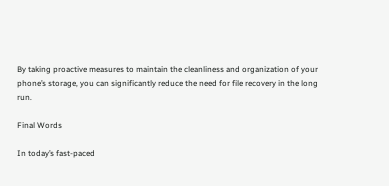By taking proactive measures to maintain the cleanliness and organization of your phone’s storage, you can significantly reduce the need for file recovery in the long run.

Final Words

In today’s fast-paced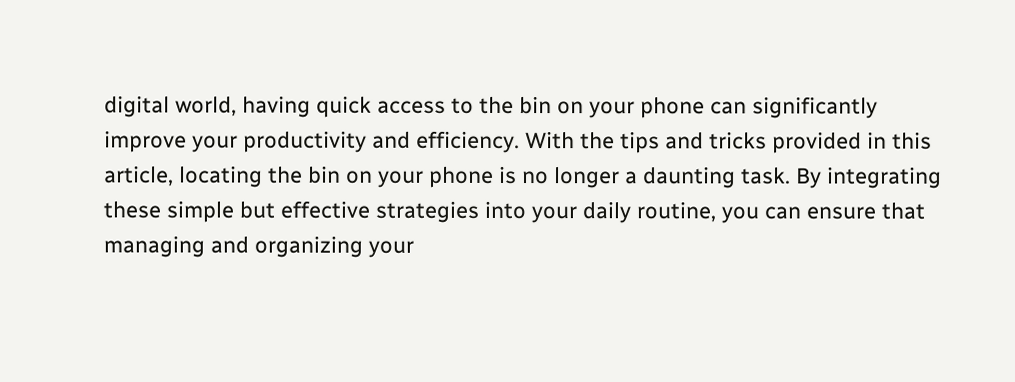digital world, having quick access to the bin on your phone can significantly improve your productivity and efficiency. With the tips and tricks provided in this article, locating the bin on your phone is no longer a daunting task. By integrating these simple but effective strategies into your daily routine, you can ensure that managing and organizing your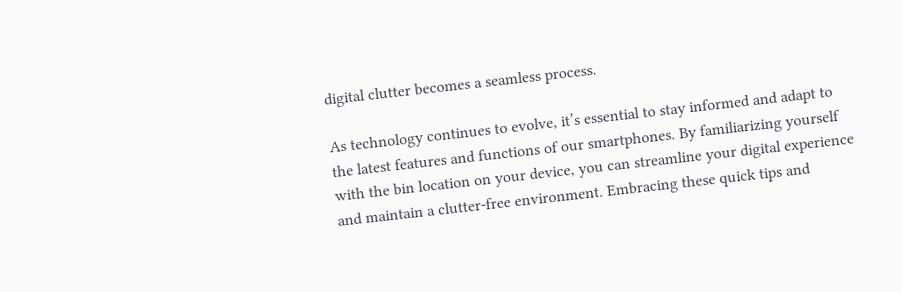digital clutter becomes a seamless process.

As technology continues to evolve, it’s essential to stay informed and adapt to the latest features and functions of our smartphones. By familiarizing yourself with the bin location on your device, you can streamline your digital experience and maintain a clutter-free environment. Embracing these quick tips and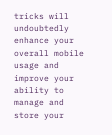tricks will undoubtedly enhance your overall mobile usage and improve your ability to manage and store your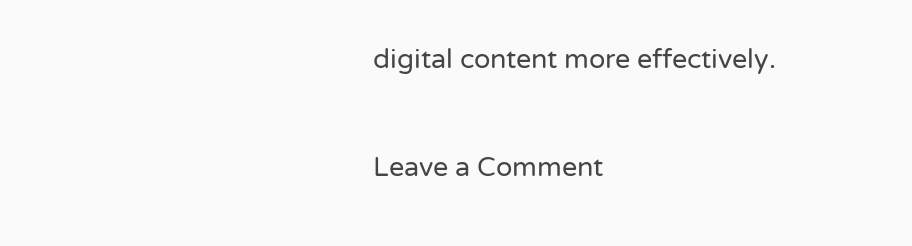digital content more effectively.

Leave a Comment